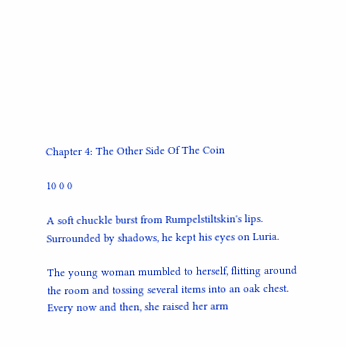Chapter 4: The Other Side Of The Coin

10 0 0

A soft chuckle burst from Rumpelstiltskin's lips. Surrounded by shadows, he kept his eyes on Luria.

The young woman mumbled to herself, flitting around the room and tossing several items into an oak chest. Every now and then, she raised her arm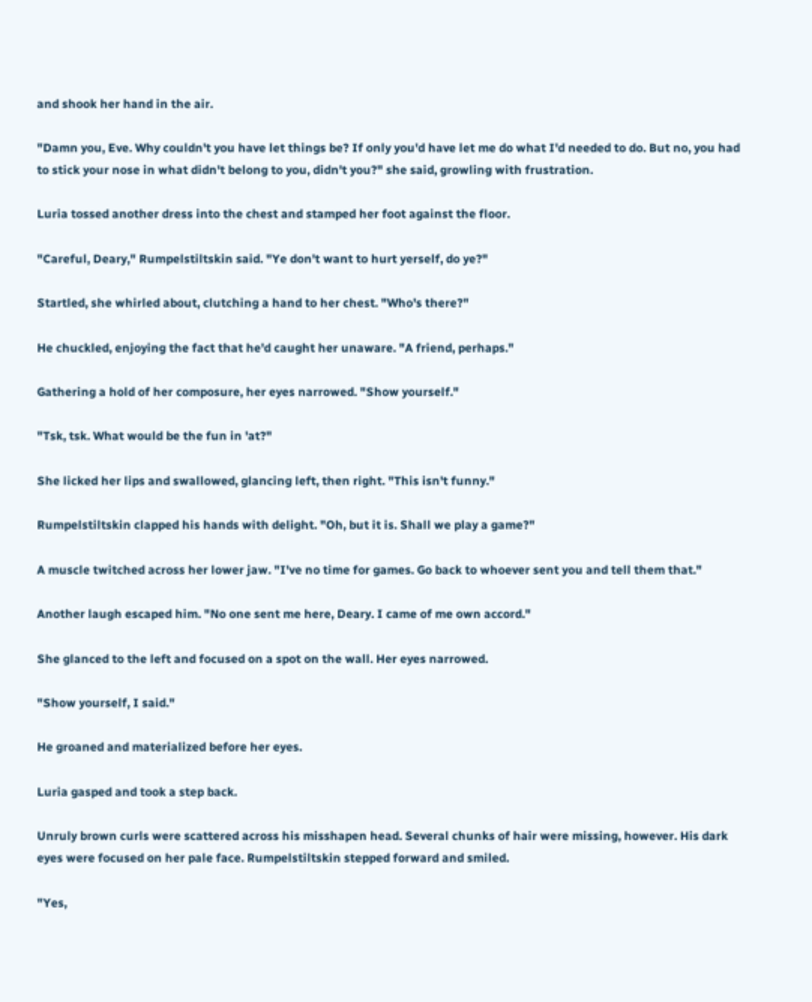and shook her hand in the air.

"Damn you, Eve. Why couldn't you have let things be? If only you'd have let me do what I'd needed to do. But no, you had to stick your nose in what didn't belong to you, didn't you?" she said, growling with frustration.

Luria tossed another dress into the chest and stamped her foot against the floor.

"Careful, Deary," Rumpelstiltskin said. "Ye don't want to hurt yerself, do ye?"

Startled, she whirled about, clutching a hand to her chest. "Who's there?"

He chuckled, enjoying the fact that he'd caught her unaware. "A friend, perhaps."

Gathering a hold of her composure, her eyes narrowed. "Show yourself."

"Tsk, tsk. What would be the fun in 'at?"

She licked her lips and swallowed, glancing left, then right. "This isn't funny."

Rumpelstiltskin clapped his hands with delight. "Oh, but it is. Shall we play a game?"

A muscle twitched across her lower jaw. "I've no time for games. Go back to whoever sent you and tell them that."

Another laugh escaped him. "No one sent me here, Deary. I came of me own accord."

She glanced to the left and focused on a spot on the wall. Her eyes narrowed.

"Show yourself, I said."

He groaned and materialized before her eyes.

Luria gasped and took a step back.

Unruly brown curls were scattered across his misshapen head. Several chunks of hair were missing, however. His dark eyes were focused on her pale face. Rumpelstiltskin stepped forward and smiled.

"Yes,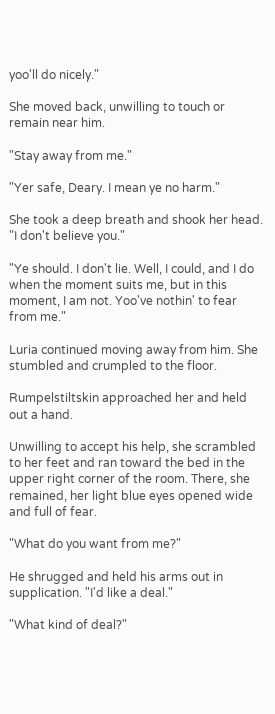yoo'll do nicely."

She moved back, unwilling to touch or remain near him.

"Stay away from me."

"Yer safe, Deary. I mean ye no harm."

She took a deep breath and shook her head. "I don't believe you."

"Ye should. I don't lie. Well, I could, and I do when the moment suits me, but in this moment, I am not. Yoo've nothin' to fear from me."

Luria continued moving away from him. She stumbled and crumpled to the floor.

Rumpelstiltskin approached her and held out a hand.

Unwilling to accept his help, she scrambled to her feet and ran toward the bed in the upper right corner of the room. There, she remained, her light blue eyes opened wide and full of fear.

"What do you want from me?"

He shrugged and held his arms out in supplication. "I'd like a deal."

"What kind of deal?"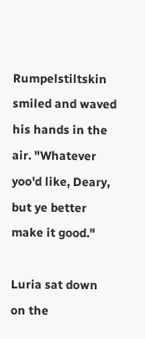Rumpelstiltskin smiled and waved his hands in the air. "Whatever yoo'd like, Deary, but ye better make it good."

Luria sat down on the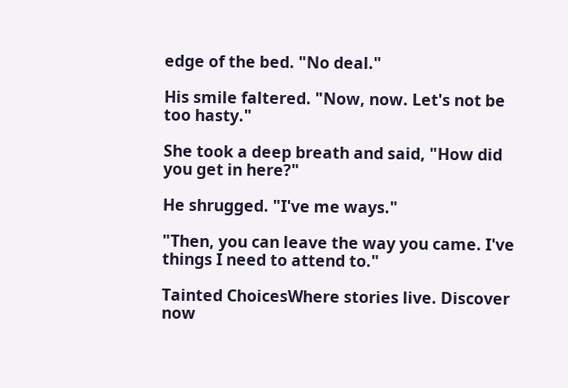edge of the bed. "No deal."

His smile faltered. "Now, now. Let's not be too hasty."

She took a deep breath and said, "How did you get in here?"

He shrugged. "I've me ways."

"Then, you can leave the way you came. I've things I need to attend to."

Tainted ChoicesWhere stories live. Discover now